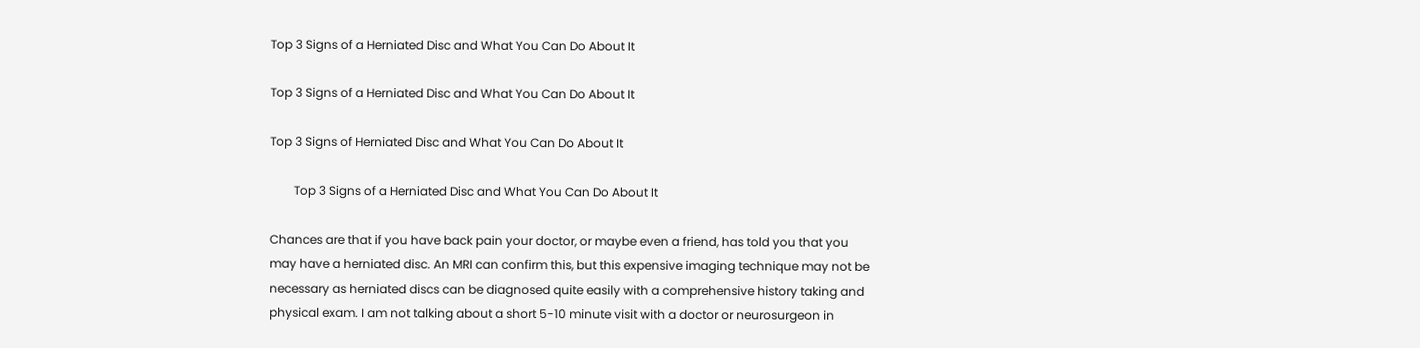Top 3 Signs of a Herniated Disc and What You Can Do About It

Top 3 Signs of a Herniated Disc and What You Can Do About It

Top 3 Signs of Herniated Disc and What You Can Do About It

        Top 3 Signs of a Herniated Disc and What You Can Do About It

Chances are that if you have back pain your doctor, or maybe even a friend, has told you that you may have a herniated disc. An MRI can confirm this, but this expensive imaging technique may not be necessary as herniated discs can be diagnosed quite easily with a comprehensive history taking and physical exam. I am not talking about a short 5-10 minute visit with a doctor or neurosurgeon in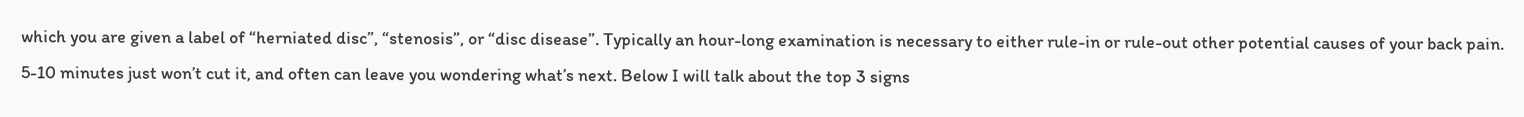which you are given a label of “herniated disc”, “stenosis”, or “disc disease”. Typically an hour-long examination is necessary to either rule-in or rule-out other potential causes of your back pain. 5-10 minutes just won’t cut it, and often can leave you wondering what’s next. Below I will talk about the top 3 signs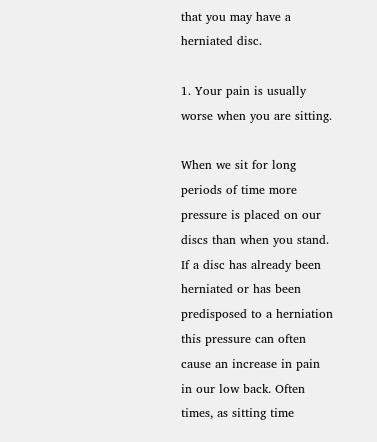that you may have a herniated disc.

1. Your pain is usually worse when you are sitting.

When we sit for long periods of time more pressure is placed on our discs than when you stand. If a disc has already been herniated or has been predisposed to a herniation this pressure can often cause an increase in pain in our low back. Often times, as sitting time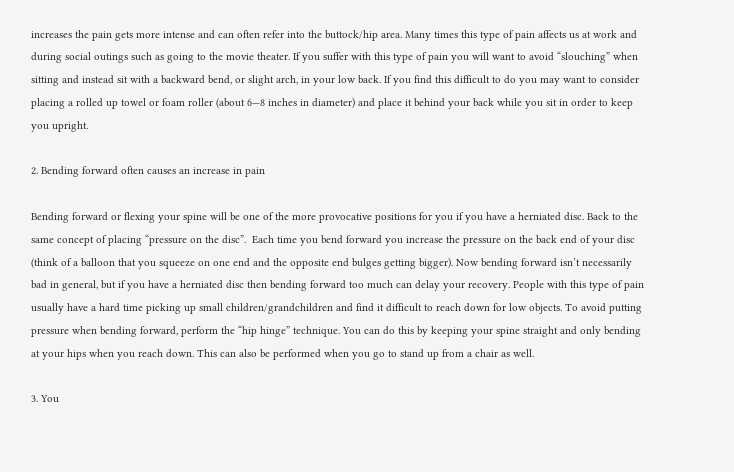increases the pain gets more intense and can often refer into the buttock/hip area. Many times this type of pain affects us at work and during social outings such as going to the movie theater. If you suffer with this type of pain you will want to avoid “slouching” when sitting and instead sit with a backward bend, or slight arch, in your low back. If you find this difficult to do you may want to consider placing a rolled up towel or foam roller (about 6—8 inches in diameter) and place it behind your back while you sit in order to keep you upright.

2. Bending forward often causes an increase in pain

Bending forward or flexing your spine will be one of the more provocative positions for you if you have a herniated disc. Back to the same concept of placing “pressure on the disc”.  Each time you bend forward you increase the pressure on the back end of your disc (think of a balloon that you squeeze on one end and the opposite end bulges getting bigger). Now bending forward isn’t necessarily bad in general, but if you have a herniated disc then bending forward too much can delay your recovery. People with this type of pain usually have a hard time picking up small children/grandchildren and find it difficult to reach down for low objects. To avoid putting pressure when bending forward, perform the “hip hinge” technique. You can do this by keeping your spine straight and only bending at your hips when you reach down. This can also be performed when you go to stand up from a chair as well.

3. You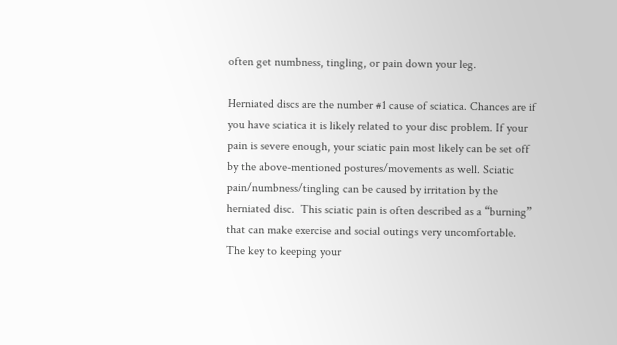often get numbness, tingling, or pain down your leg.

Herniated discs are the number #1 cause of sciatica. Chances are if you have sciatica it is likely related to your disc problem. If your pain is severe enough, your sciatic pain most likely can be set off by the above-mentioned postures/movements as well. Sciatic pain/numbness/tingling can be caused by irritation by the herniated disc.  This sciatic pain is often described as a “burning” that can make exercise and social outings very uncomfortable. The key to keeping your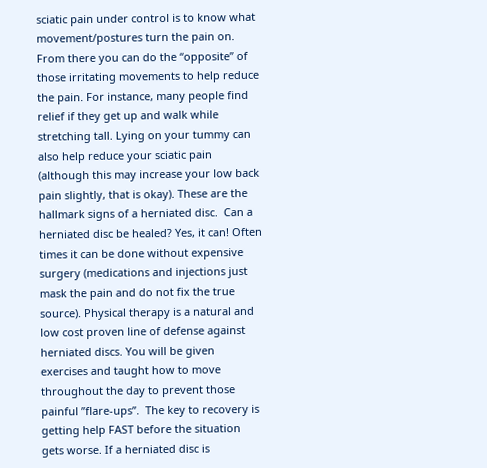sciatic pain under control is to know what movement/postures turn the pain on. From there you can do the “opposite” of those irritating movements to help reduce the pain. For instance, many people find relief if they get up and walk while stretching tall. Lying on your tummy can also help reduce your sciatic pain (although this may increase your low back pain slightly, that is okay). These are the hallmark signs of a herniated disc.  Can a herniated disc be healed? Yes, it can! Often times it can be done without expensive surgery (medications and injections just mask the pain and do not fix the true source). Physical therapy is a natural and low cost proven line of defense against herniated discs. You will be given exercises and taught how to move throughout the day to prevent those painful ”flare-ups”.  The key to recovery is getting help FAST before the situation gets worse. If a herniated disc is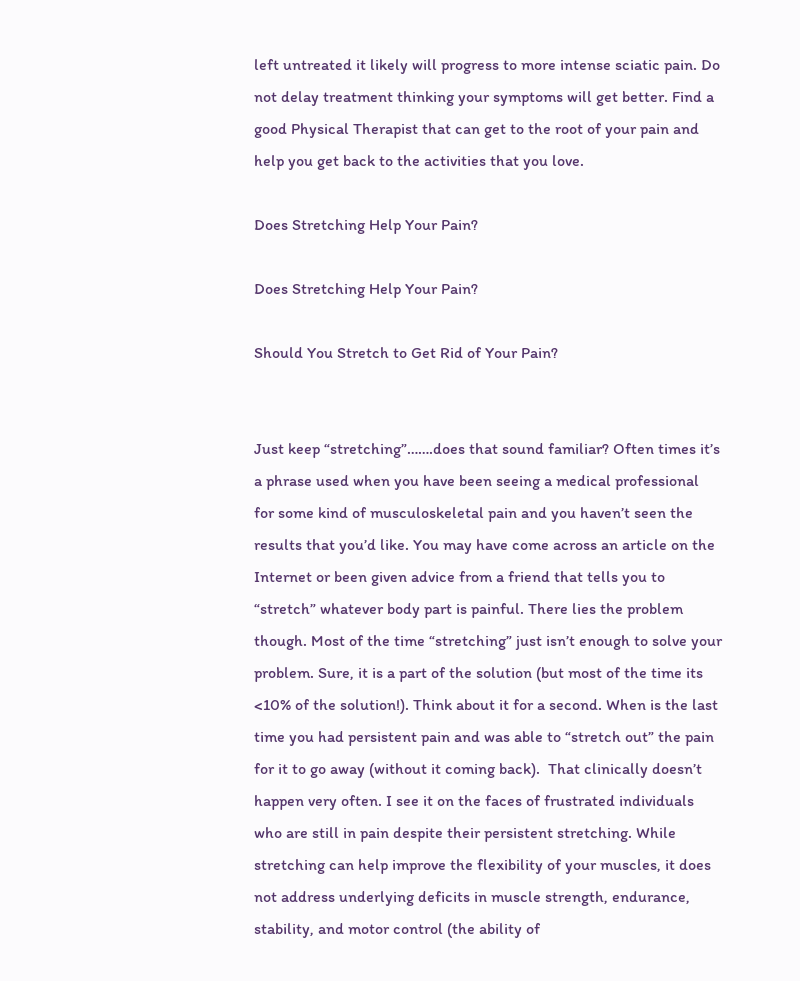left untreated it likely will progress to more intense sciatic pain. Do not delay treatment thinking your symptoms will get better. Find a good Physical Therapist that can get to the root of your pain and help you get back to the activities that you love.

Does Stretching Help Your Pain?

Does Stretching Help Your Pain?

Should You Stretch to Get Rid of Your Pain?


Just keep “stretching”…….does that sound familiar? Often times it’s a phrase used when you have been seeing a medical professional for some kind of musculoskeletal pain and you haven’t seen the results that you’d like. You may have come across an article on the Internet or been given advice from a friend that tells you to “stretch” whatever body part is painful. There lies the problem though. Most of the time “stretching” just isn’t enough to solve your problem. Sure, it is a part of the solution (but most of the time its <10% of the solution!). Think about it for a second. When is the last time you had persistent pain and was able to “stretch out” the pain for it to go away (without it coming back).  That clinically doesn’t happen very often. I see it on the faces of frustrated individuals who are still in pain despite their persistent stretching. While stretching can help improve the flexibility of your muscles, it does not address underlying deficits in muscle strength, endurance, stability, and motor control (the ability of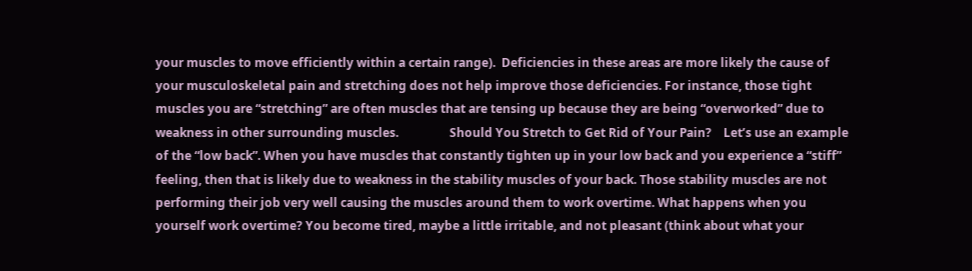your muscles to move efficiently within a certain range).  Deficiencies in these areas are more likely the cause of your musculoskeletal pain and stretching does not help improve those deficiencies. For instance, those tight muscles you are “stretching” are often muscles that are tensing up because they are being “overworked” due to weakness in other surrounding muscles.                 Should You Stretch to Get Rid of Your Pain?    Let’s use an example of the “low back”. When you have muscles that constantly tighten up in your low back and you experience a “stiff” feeling, then that is likely due to weakness in the stability muscles of your back. Those stability muscles are not performing their job very well causing the muscles around them to work overtime. What happens when you yourself work overtime? You become tired, maybe a little irritable, and not pleasant (think about what your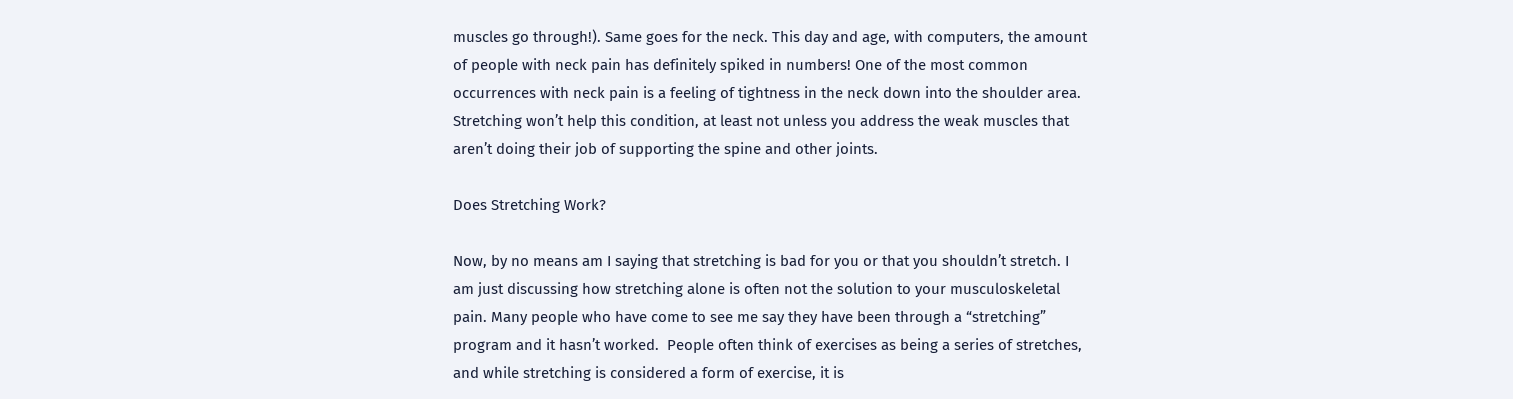muscles go through!). Same goes for the neck. This day and age, with computers, the amount of people with neck pain has definitely spiked in numbers! One of the most common occurrences with neck pain is a feeling of tightness in the neck down into the shoulder area. Stretching won’t help this condition, at least not unless you address the weak muscles that aren’t doing their job of supporting the spine and other joints.

Does Stretching Work?

Now, by no means am I saying that stretching is bad for you or that you shouldn’t stretch. I am just discussing how stretching alone is often not the solution to your musculoskeletal pain. Many people who have come to see me say they have been through a “stretching” program and it hasn’t worked.  People often think of exercises as being a series of stretches, and while stretching is considered a form of exercise, it is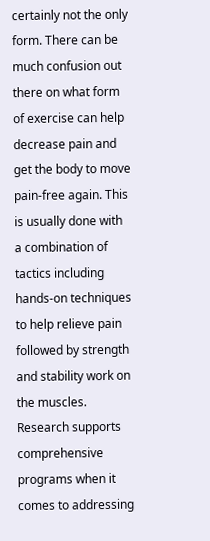certainly not the only form. There can be much confusion out there on what form of exercise can help decrease pain and get the body to move pain-free again. This is usually done with a combination of tactics including hands-on techniques to help relieve pain followed by strength and stability work on the muscles. Research supports comprehensive programs when it comes to addressing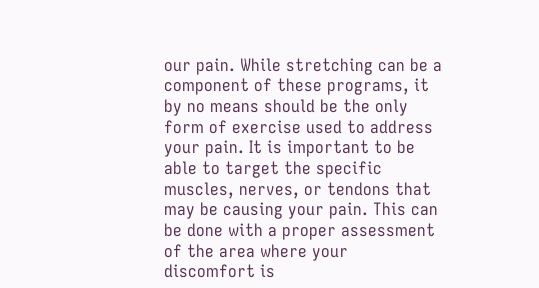our pain. While stretching can be a component of these programs, it by no means should be the only form of exercise used to address your pain. It is important to be able to target the specific muscles, nerves, or tendons that may be causing your pain. This can be done with a proper assessment of the area where your discomfort is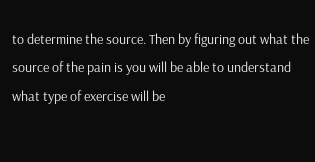to determine the source. Then by figuring out what the source of the pain is you will be able to understand what type of exercise will be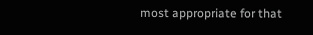most appropriate for that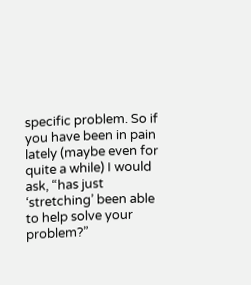specific problem. So if you have been in pain lately (maybe even for quite a while) I would ask, “has just ‘stretching’ been able to help solve your problem?”